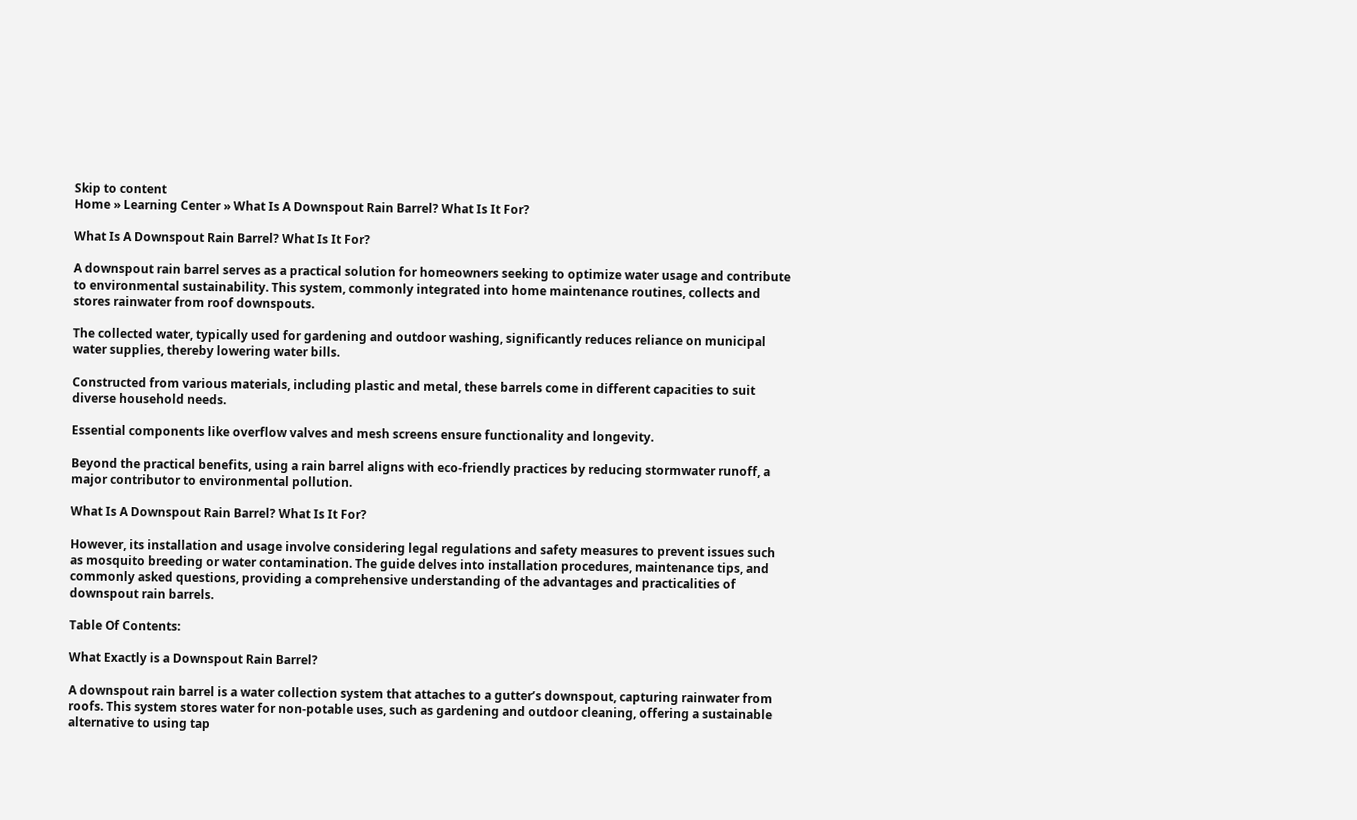Skip to content
Home » Learning Center » What Is A Downspout Rain Barrel? What Is It For?

What Is A Downspout Rain Barrel? What Is It For?

A downspout rain barrel serves as a practical solution for homeowners seeking to optimize water usage and contribute to environmental sustainability. This system, commonly integrated into home maintenance routines, collects and stores rainwater from roof downspouts.

The collected water, typically used for gardening and outdoor washing, significantly reduces reliance on municipal water supplies, thereby lowering water bills.

Constructed from various materials, including plastic and metal, these barrels come in different capacities to suit diverse household needs.

Essential components like overflow valves and mesh screens ensure functionality and longevity.

Beyond the practical benefits, using a rain barrel aligns with eco-friendly practices by reducing stormwater runoff, a major contributor to environmental pollution.

What Is A Downspout Rain Barrel? What Is It For?

However, its installation and usage involve considering legal regulations and safety measures to prevent issues such as mosquito breeding or water contamination. The guide delves into installation procedures, maintenance tips, and commonly asked questions, providing a comprehensive understanding of the advantages and practicalities of downspout rain barrels.

Table Of Contents:

What Exactly is a Downspout Rain Barrel?

A downspout rain barrel is a water collection system that attaches to a gutter’s downspout, capturing rainwater from roofs. This system stores water for non-potable uses, such as gardening and outdoor cleaning, offering a sustainable alternative to using tap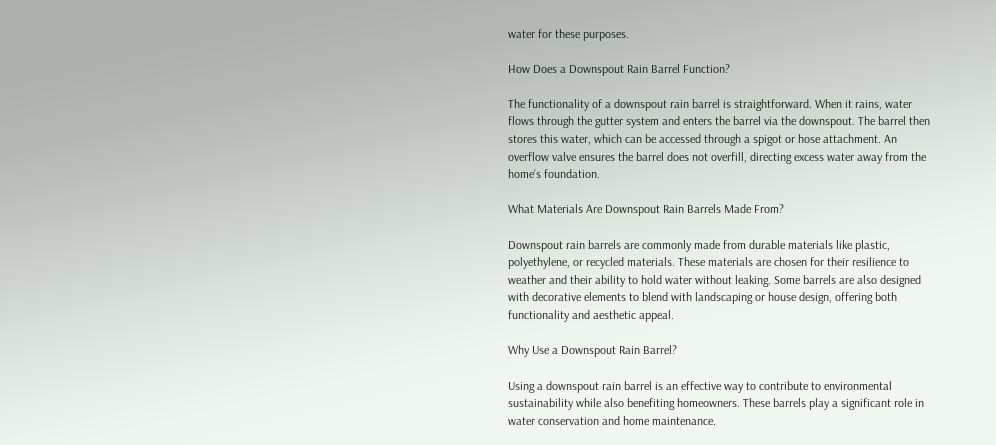water for these purposes.

How Does a Downspout Rain Barrel Function?

The functionality of a downspout rain barrel is straightforward. When it rains, water flows through the gutter system and enters the barrel via the downspout. The barrel then stores this water, which can be accessed through a spigot or hose attachment. An overflow valve ensures the barrel does not overfill, directing excess water away from the home’s foundation.

What Materials Are Downspout Rain Barrels Made From?

Downspout rain barrels are commonly made from durable materials like plastic, polyethylene, or recycled materials. These materials are chosen for their resilience to weather and their ability to hold water without leaking. Some barrels are also designed with decorative elements to blend with landscaping or house design, offering both functionality and aesthetic appeal.

Why Use a Downspout Rain Barrel?

Using a downspout rain barrel is an effective way to contribute to environmental sustainability while also benefiting homeowners. These barrels play a significant role in water conservation and home maintenance.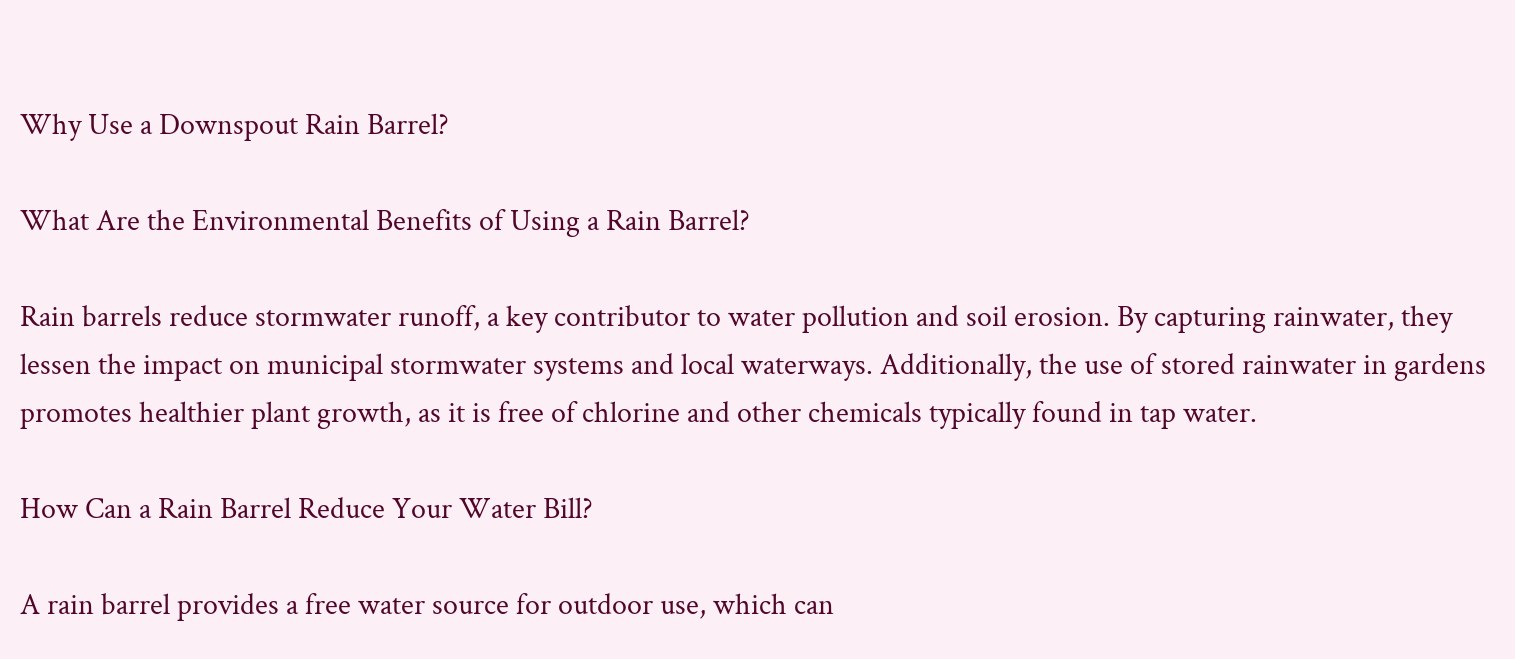Why Use a Downspout Rain Barrel?

What Are the Environmental Benefits of Using a Rain Barrel?

Rain barrels reduce stormwater runoff, a key contributor to water pollution and soil erosion. By capturing rainwater, they lessen the impact on municipal stormwater systems and local waterways. Additionally, the use of stored rainwater in gardens promotes healthier plant growth, as it is free of chlorine and other chemicals typically found in tap water.

How Can a Rain Barrel Reduce Your Water Bill?

A rain barrel provides a free water source for outdoor use, which can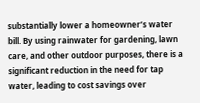substantially lower a homeowner’s water bill. By using rainwater for gardening, lawn care, and other outdoor purposes, there is a significant reduction in the need for tap water, leading to cost savings over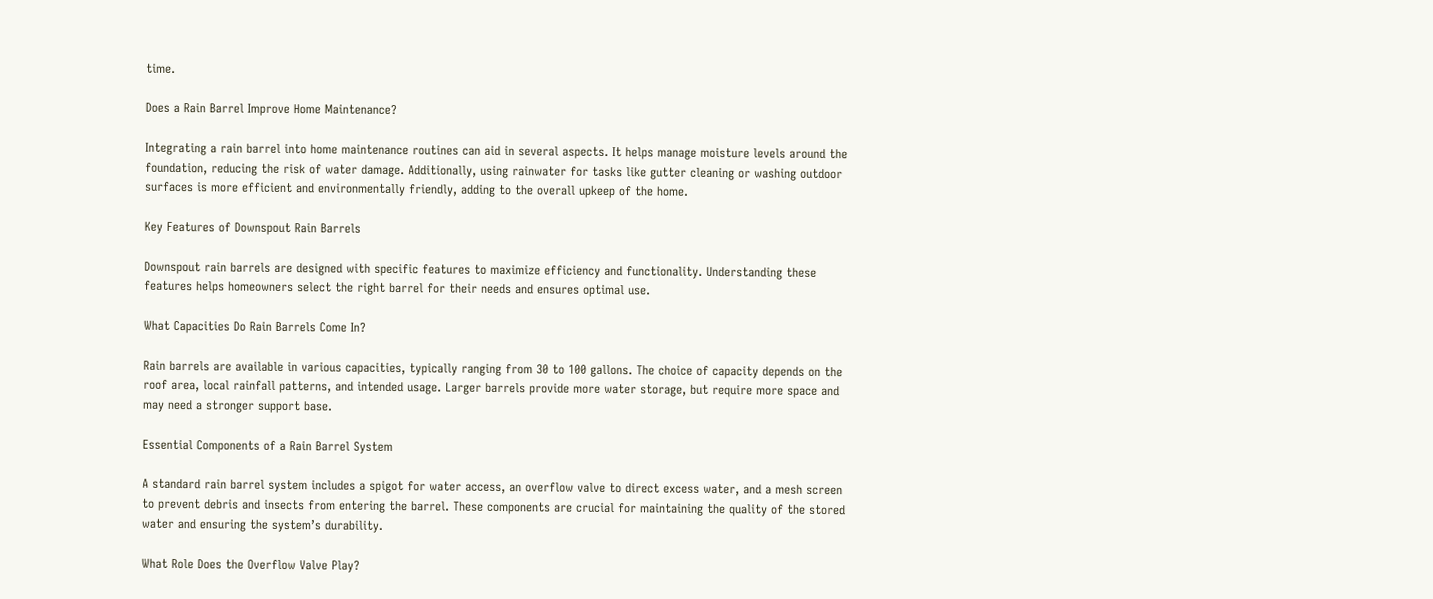time.

Does a Rain Barrel Improve Home Maintenance?

Integrating a rain barrel into home maintenance routines can aid in several aspects. It helps manage moisture levels around the foundation, reducing the risk of water damage. Additionally, using rainwater for tasks like gutter cleaning or washing outdoor surfaces is more efficient and environmentally friendly, adding to the overall upkeep of the home.

Key Features of Downspout Rain Barrels

Downspout rain barrels are designed with specific features to maximize efficiency and functionality. Understanding these features helps homeowners select the right barrel for their needs and ensures optimal use.

What Capacities Do Rain Barrels Come In?

Rain barrels are available in various capacities, typically ranging from 30 to 100 gallons. The choice of capacity depends on the roof area, local rainfall patterns, and intended usage. Larger barrels provide more water storage, but require more space and may need a stronger support base.

Essential Components of a Rain Barrel System

A standard rain barrel system includes a spigot for water access, an overflow valve to direct excess water, and a mesh screen to prevent debris and insects from entering the barrel. These components are crucial for maintaining the quality of the stored water and ensuring the system’s durability.

What Role Does the Overflow Valve Play?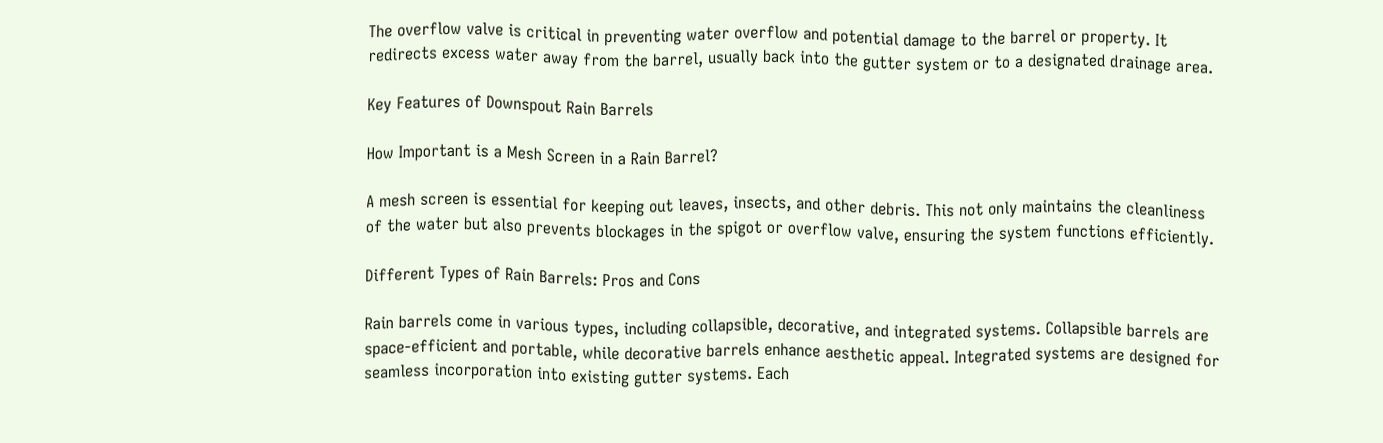The overflow valve is critical in preventing water overflow and potential damage to the barrel or property. It redirects excess water away from the barrel, usually back into the gutter system or to a designated drainage area.

Key Features of Downspout Rain Barrels

How Important is a Mesh Screen in a Rain Barrel?

A mesh screen is essential for keeping out leaves, insects, and other debris. This not only maintains the cleanliness of the water but also prevents blockages in the spigot or overflow valve, ensuring the system functions efficiently.

Different Types of Rain Barrels: Pros and Cons

Rain barrels come in various types, including collapsible, decorative, and integrated systems. Collapsible barrels are space-efficient and portable, while decorative barrels enhance aesthetic appeal. Integrated systems are designed for seamless incorporation into existing gutter systems. Each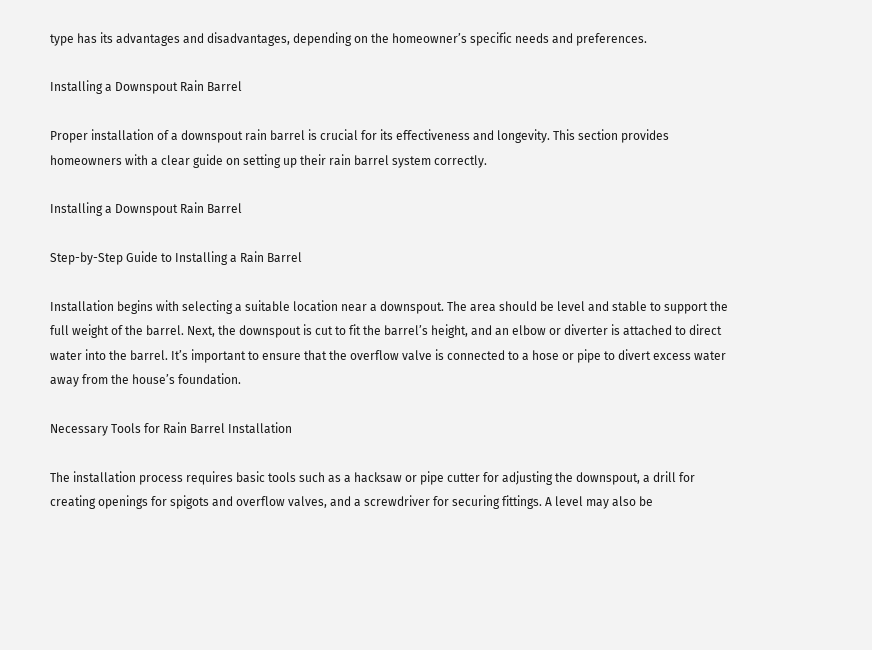type has its advantages and disadvantages, depending on the homeowner’s specific needs and preferences.

Installing a Downspout Rain Barrel

Proper installation of a downspout rain barrel is crucial for its effectiveness and longevity. This section provides homeowners with a clear guide on setting up their rain barrel system correctly.

Installing a Downspout Rain Barrel

Step-by-Step Guide to Installing a Rain Barrel

Installation begins with selecting a suitable location near a downspout. The area should be level and stable to support the full weight of the barrel. Next, the downspout is cut to fit the barrel’s height, and an elbow or diverter is attached to direct water into the barrel. It’s important to ensure that the overflow valve is connected to a hose or pipe to divert excess water away from the house’s foundation.

Necessary Tools for Rain Barrel Installation

The installation process requires basic tools such as a hacksaw or pipe cutter for adjusting the downspout, a drill for creating openings for spigots and overflow valves, and a screwdriver for securing fittings. A level may also be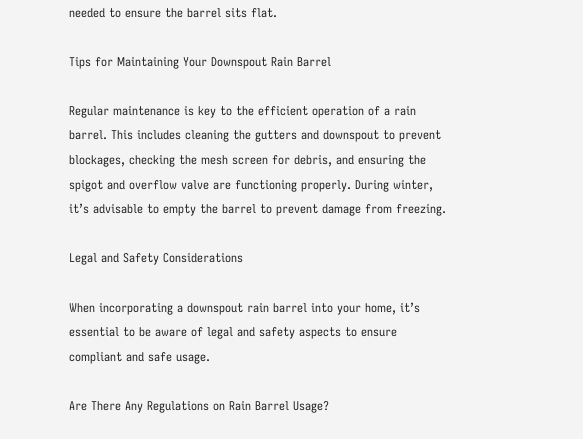needed to ensure the barrel sits flat.

Tips for Maintaining Your Downspout Rain Barrel

Regular maintenance is key to the efficient operation of a rain barrel. This includes cleaning the gutters and downspout to prevent blockages, checking the mesh screen for debris, and ensuring the spigot and overflow valve are functioning properly. During winter, it’s advisable to empty the barrel to prevent damage from freezing.

Legal and Safety Considerations

When incorporating a downspout rain barrel into your home, it’s essential to be aware of legal and safety aspects to ensure compliant and safe usage.

Are There Any Regulations on Rain Barrel Usage?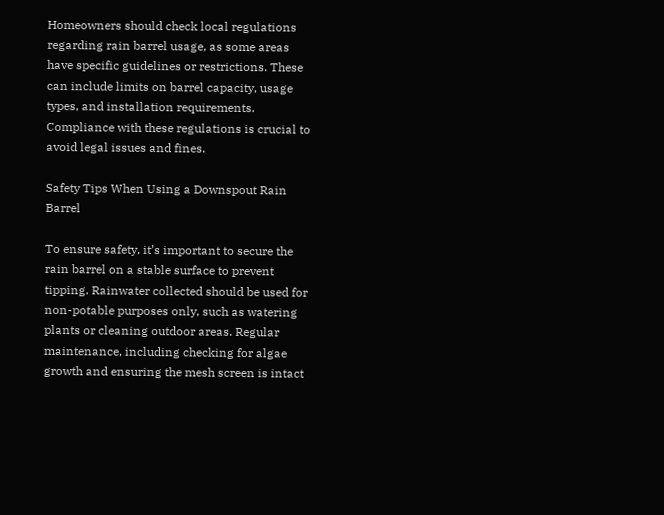Homeowners should check local regulations regarding rain barrel usage, as some areas have specific guidelines or restrictions. These can include limits on barrel capacity, usage types, and installation requirements. Compliance with these regulations is crucial to avoid legal issues and fines.

Safety Tips When Using a Downspout Rain Barrel

To ensure safety, it’s important to secure the rain barrel on a stable surface to prevent tipping. Rainwater collected should be used for non-potable purposes only, such as watering plants or cleaning outdoor areas. Regular maintenance, including checking for algae growth and ensuring the mesh screen is intact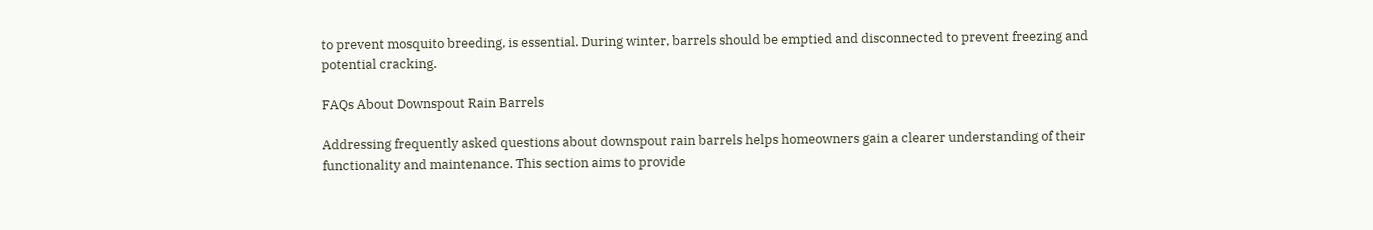to prevent mosquito breeding, is essential. During winter, barrels should be emptied and disconnected to prevent freezing and potential cracking.

FAQs About Downspout Rain Barrels

Addressing frequently asked questions about downspout rain barrels helps homeowners gain a clearer understanding of their functionality and maintenance. This section aims to provide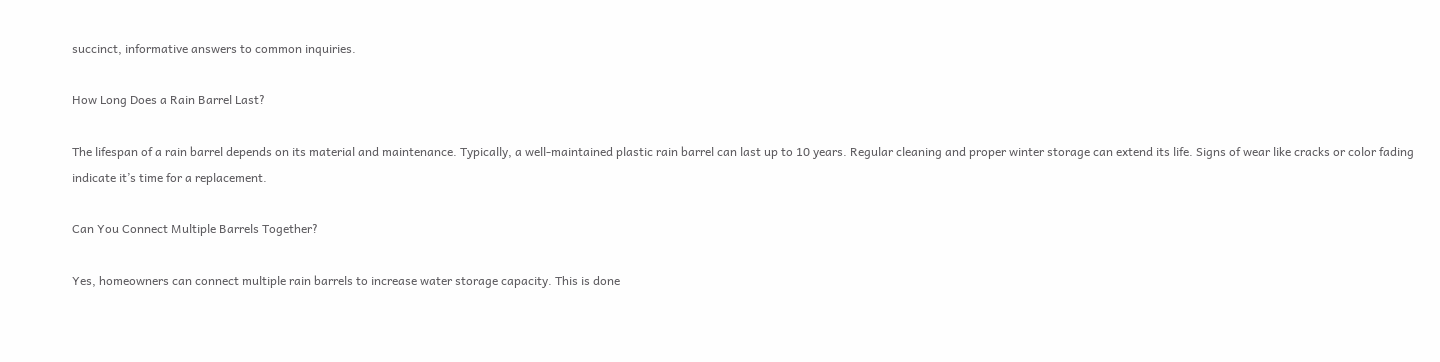succinct, informative answers to common inquiries.

How Long Does a Rain Barrel Last?

The lifespan of a rain barrel depends on its material and maintenance. Typically, a well-maintained plastic rain barrel can last up to 10 years. Regular cleaning and proper winter storage can extend its life. Signs of wear like cracks or color fading indicate it’s time for a replacement.

Can You Connect Multiple Barrels Together?

Yes, homeowners can connect multiple rain barrels to increase water storage capacity. This is done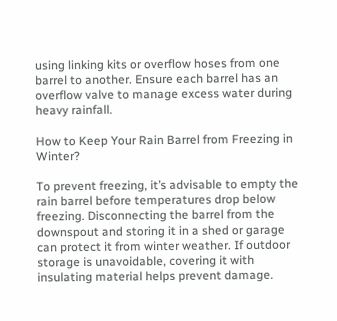using linking kits or overflow hoses from one barrel to another. Ensure each barrel has an overflow valve to manage excess water during heavy rainfall.

How to Keep Your Rain Barrel from Freezing in Winter?

To prevent freezing, it’s advisable to empty the rain barrel before temperatures drop below freezing. Disconnecting the barrel from the downspout and storing it in a shed or garage can protect it from winter weather. If outdoor storage is unavoidable, covering it with insulating material helps prevent damage.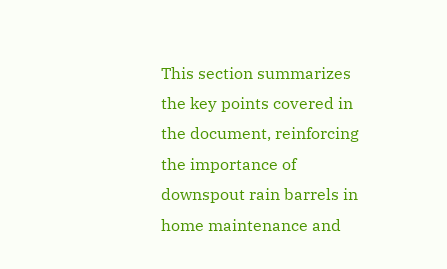This section summarizes the key points covered in the document, reinforcing the importance of downspout rain barrels in home maintenance and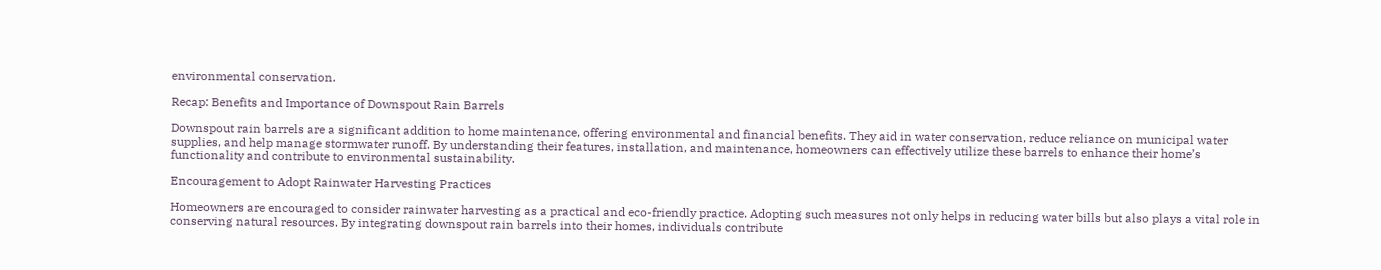environmental conservation.

Recap: Benefits and Importance of Downspout Rain Barrels

Downspout rain barrels are a significant addition to home maintenance, offering environmental and financial benefits. They aid in water conservation, reduce reliance on municipal water supplies, and help manage stormwater runoff. By understanding their features, installation, and maintenance, homeowners can effectively utilize these barrels to enhance their home’s functionality and contribute to environmental sustainability.

Encouragement to Adopt Rainwater Harvesting Practices

Homeowners are encouraged to consider rainwater harvesting as a practical and eco-friendly practice. Adopting such measures not only helps in reducing water bills but also plays a vital role in conserving natural resources. By integrating downspout rain barrels into their homes, individuals contribute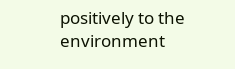positively to the environment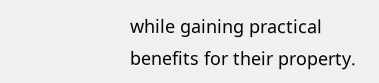while gaining practical benefits for their property.